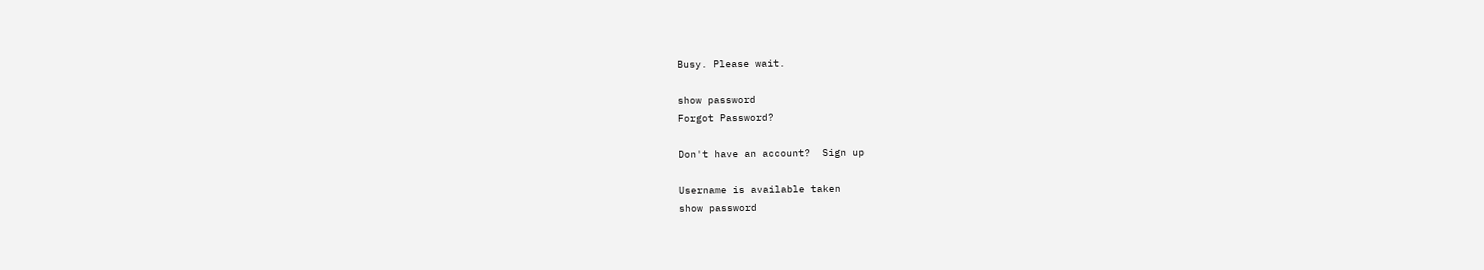Busy. Please wait.

show password
Forgot Password?

Don't have an account?  Sign up

Username is available taken
show password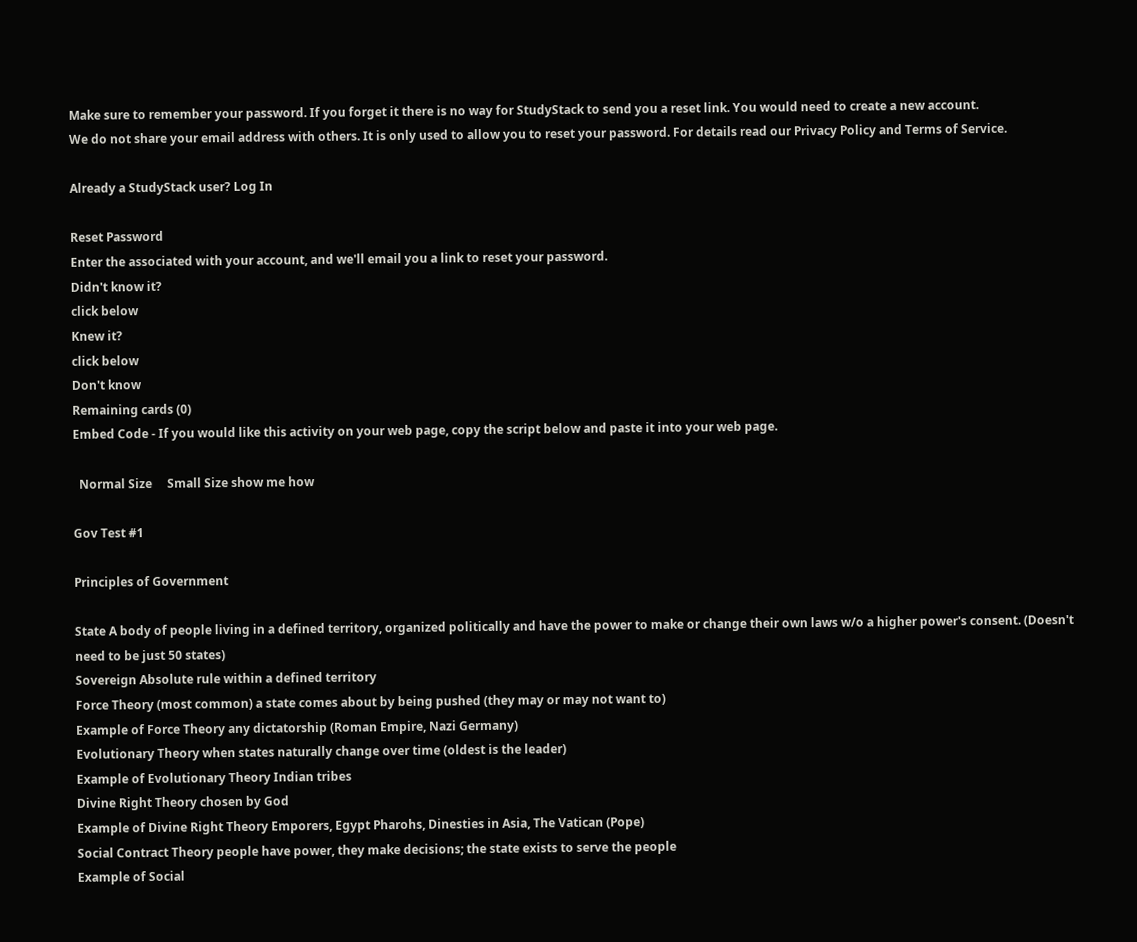Make sure to remember your password. If you forget it there is no way for StudyStack to send you a reset link. You would need to create a new account.
We do not share your email address with others. It is only used to allow you to reset your password. For details read our Privacy Policy and Terms of Service.

Already a StudyStack user? Log In

Reset Password
Enter the associated with your account, and we'll email you a link to reset your password.
Didn't know it?
click below
Knew it?
click below
Don't know
Remaining cards (0)
Embed Code - If you would like this activity on your web page, copy the script below and paste it into your web page.

  Normal Size     Small Size show me how

Gov Test #1

Principles of Government

State A body of people living in a defined territory, organized politically and have the power to make or change their own laws w/o a higher power's consent. (Doesn't need to be just 50 states)
Sovereign Absolute rule within a defined territory
Force Theory (most common) a state comes about by being pushed (they may or may not want to)
Example of Force Theory any dictatorship (Roman Empire, Nazi Germany)
Evolutionary Theory when states naturally change over time (oldest is the leader)
Example of Evolutionary Theory Indian tribes
Divine Right Theory chosen by God
Example of Divine Right Theory Emporers, Egypt Pharohs, Dinesties in Asia, The Vatican (Pope)
Social Contract Theory people have power, they make decisions; the state exists to serve the people
Example of Social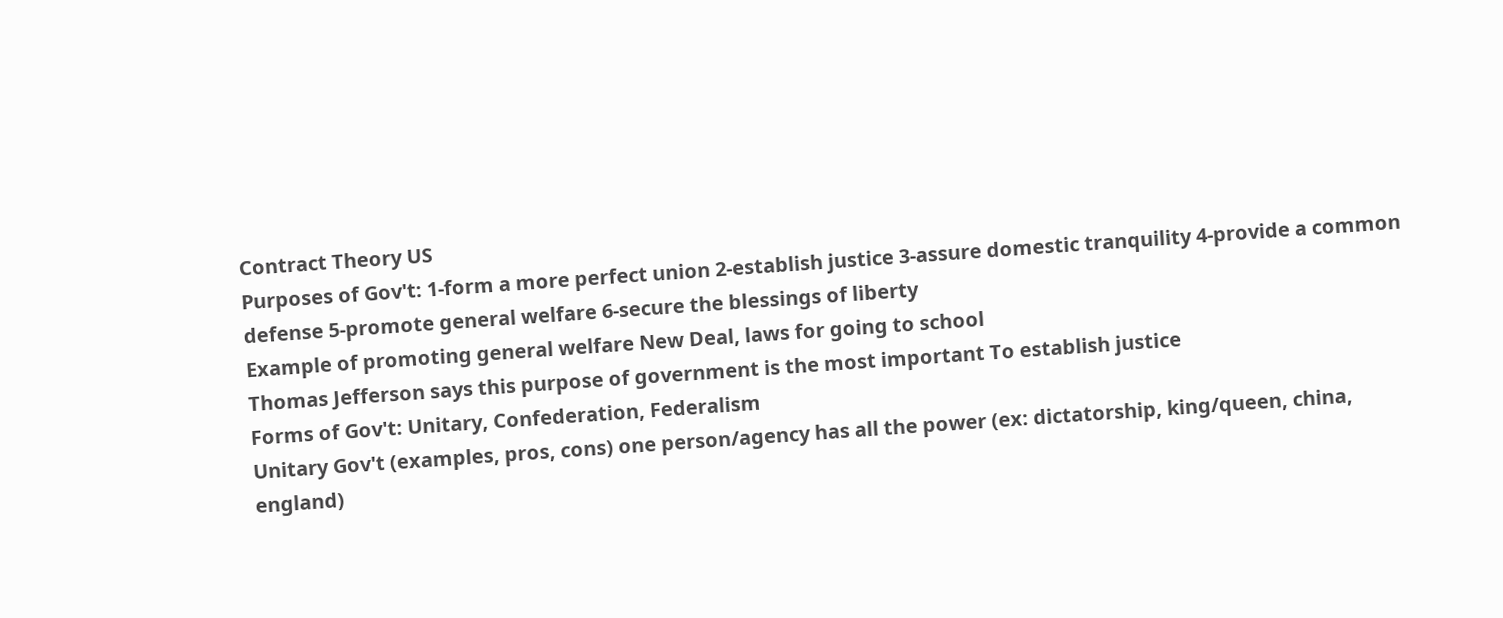Contract Theory US
Purposes of Gov't: 1-form a more perfect union 2-establish justice 3-assure domestic tranquility 4-provide a common defense 5-promote general welfare 6-secure the blessings of liberty
Example of promoting general welfare New Deal, laws for going to school
Thomas Jefferson says this purpose of government is the most important To establish justice
Forms of Gov't: Unitary, Confederation, Federalism
Unitary Gov't (examples, pros, cons) one person/agency has all the power (ex: dictatorship, king/queen, china, england)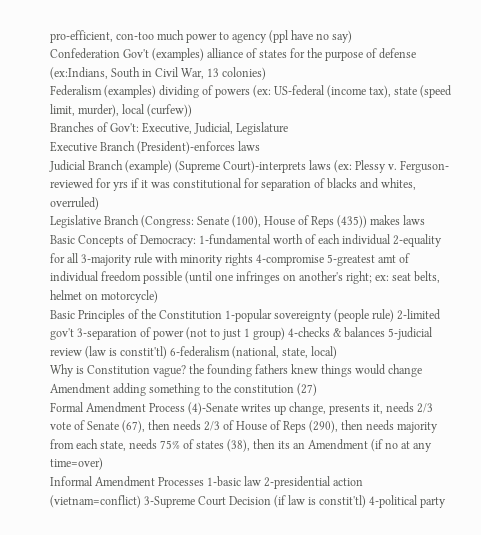pro-efficient, con-too much power to agency (ppl have no say)
Confederation Gov't (examples) alliance of states for the purpose of defense (ex:Indians, South in Civil War, 13 colonies)
Federalism (examples) dividing of powers (ex: US-federal (income tax), state (speed limit, murder), local (curfew))
Branches of Gov't: Executive, Judicial, Legislature
Executive Branch (President)-enforces laws
Judicial Branch (example) (Supreme Court)-interprets laws (ex: Plessy v. Ferguson-reviewed for yrs if it was constitutional for separation of blacks and whites, overruled)
Legislative Branch (Congress: Senate (100), House of Reps (435)) makes laws
Basic Concepts of Democracy: 1-fundamental worth of each individual 2-equality for all 3-majority rule with minority rights 4-compromise 5-greatest amt of individual freedom possible (until one infringes on another's right; ex: seat belts, helmet on motorcycle)
Basic Principles of the Constitution 1-popular sovereignty (people rule) 2-limited gov't 3-separation of power (not to just 1 group) 4-checks & balances 5-judicial review (law is constit'tl) 6-federalism (national, state, local)
Why is Constitution vague? the founding fathers knew things would change
Amendment adding something to the constitution (27)
Formal Amendment Process (4)-Senate writes up change, presents it, needs 2/3 vote of Senate (67), then needs 2/3 of House of Reps (290), then needs majority from each state, needs 75% of states (38), then its an Amendment (if no at any time=over)
Informal Amendment Processes 1-basic law 2-presidential action (vietnam=conflict) 3-Supreme Court Decision (if law is constit'tl) 4-political party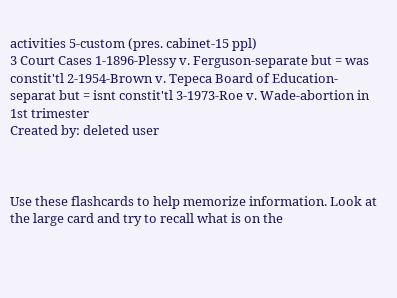activities 5-custom (pres. cabinet-15 ppl)
3 Court Cases 1-1896-Plessy v. Ferguson-separate but = was constit'tl 2-1954-Brown v. Tepeca Board of Education-separat but = isnt constit'tl 3-1973-Roe v. Wade-abortion in 1st trimester
Created by: deleted user



Use these flashcards to help memorize information. Look at the large card and try to recall what is on the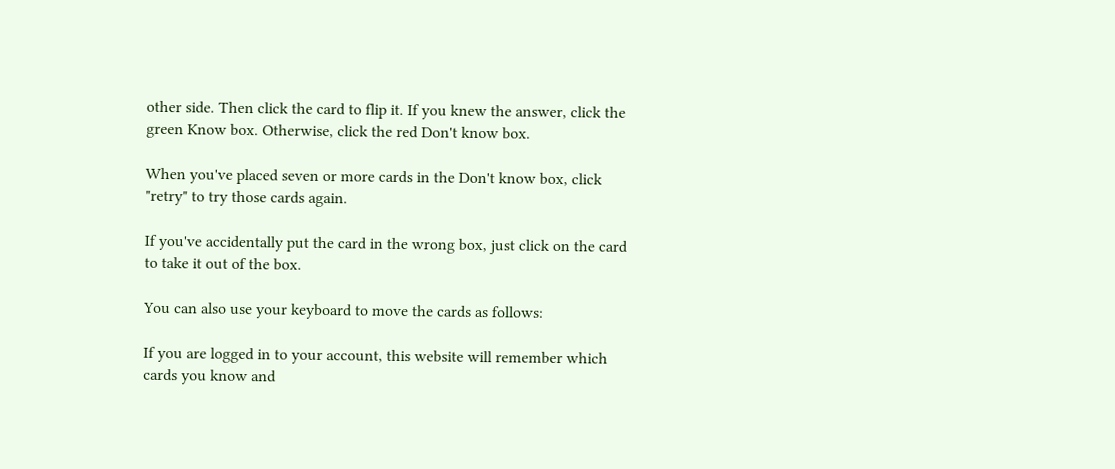other side. Then click the card to flip it. If you knew the answer, click the green Know box. Otherwise, click the red Don't know box.

When you've placed seven or more cards in the Don't know box, click "retry" to try those cards again.

If you've accidentally put the card in the wrong box, just click on the card to take it out of the box.

You can also use your keyboard to move the cards as follows:

If you are logged in to your account, this website will remember which cards you know and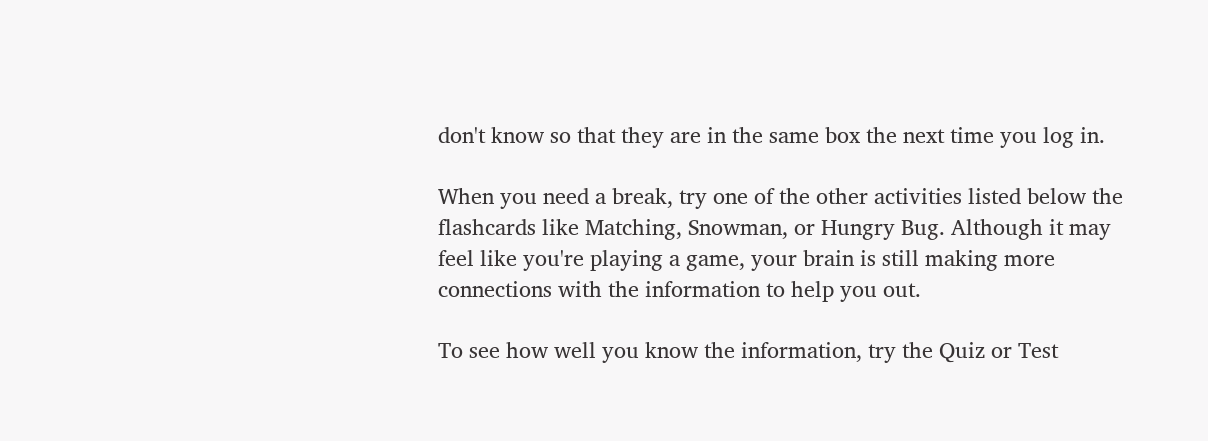don't know so that they are in the same box the next time you log in.

When you need a break, try one of the other activities listed below the flashcards like Matching, Snowman, or Hungry Bug. Although it may feel like you're playing a game, your brain is still making more connections with the information to help you out.

To see how well you know the information, try the Quiz or Test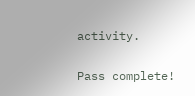activity.

Pass complete!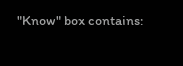"Know" box contains: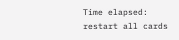Time elapsed:
restart all cards